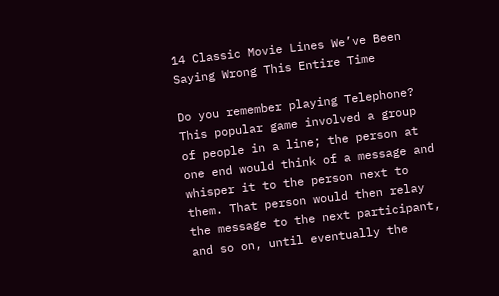14 Classic Movie Lines We’ve Been Saying Wrong This Entire Time

Do you remember playing Telephone? This popular game involved a group of people in a line; the person at one end would think of a message and whisper it to the person next to them. That person would then relay the message to the next participant, and so on, until eventually the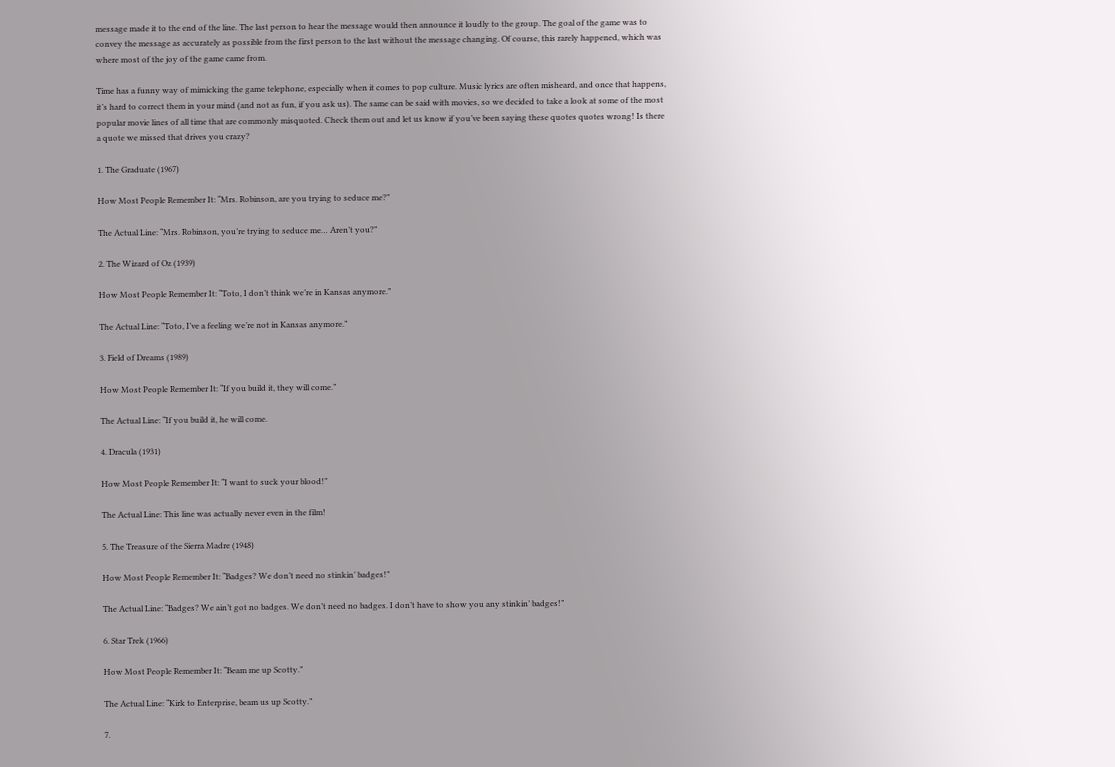message made it to the end of the line. The last person to hear the message would then announce it loudly to the group. The goal of the game was to convey the message as accurately as possible from the first person to the last without the message changing. Of course, this rarely happened, which was where most of the joy of the game came from.

Time has a funny way of mimicking the game telephone, especially when it comes to pop culture. Music lyrics are often misheard, and once that happens, it’s hard to correct them in your mind (and not as fun, if you ask us). The same can be said with movies, so we decided to take a look at some of the most popular movie lines of all time that are commonly misquoted. Check them out and let us know if you’ve been saying these quotes quotes wrong! Is there a quote we missed that drives you crazy?

1. The Graduate (1967)

How Most People Remember It: “Mrs. Robinson, are you trying to seduce me?”

The Actual Line: “Mrs. Robinson, you’re trying to seduce me… Aren’t you?”

2. The Wizard of Oz (1939)

How Most People Remember It: “Toto, I don’t think we’re in Kansas anymore.”

The Actual Line: “Toto, I’ve a feeling we’re not in Kansas anymore.”

3. Field of Dreams (1989)

How Most People Remember It: “If you build it, they will come.”

The Actual Line: “If you build it, he will come.

4. Dracula (1931)

How Most People Remember It: “I want to suck your blood!”

The Actual Line: This line was actually never even in the film!

5. The Treasure of the Sierra Madre (1948)

How Most People Remember It: “Badges? We don’t need no stinkin’ badges!”

The Actual Line: “Badges? We ain’t got no badges. We don’t need no badges. I don’t have to show you any stinkin’ badges!”

6. Star Trek (1966)

How Most People Remember It: “Beam me up Scotty.”

The Actual Line: “Kirk to Enterprise, beam us up Scotty.”

7.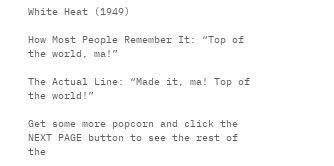White Heat (1949)

How Most People Remember It: “Top of the world, ma!”

The Actual Line: “Made it, ma! Top of the world!”

Get some more popcorn and click the NEXT PAGE button to see the rest of the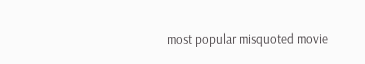most popular misquoted movie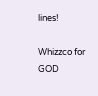lines!

Whizzco for GOD